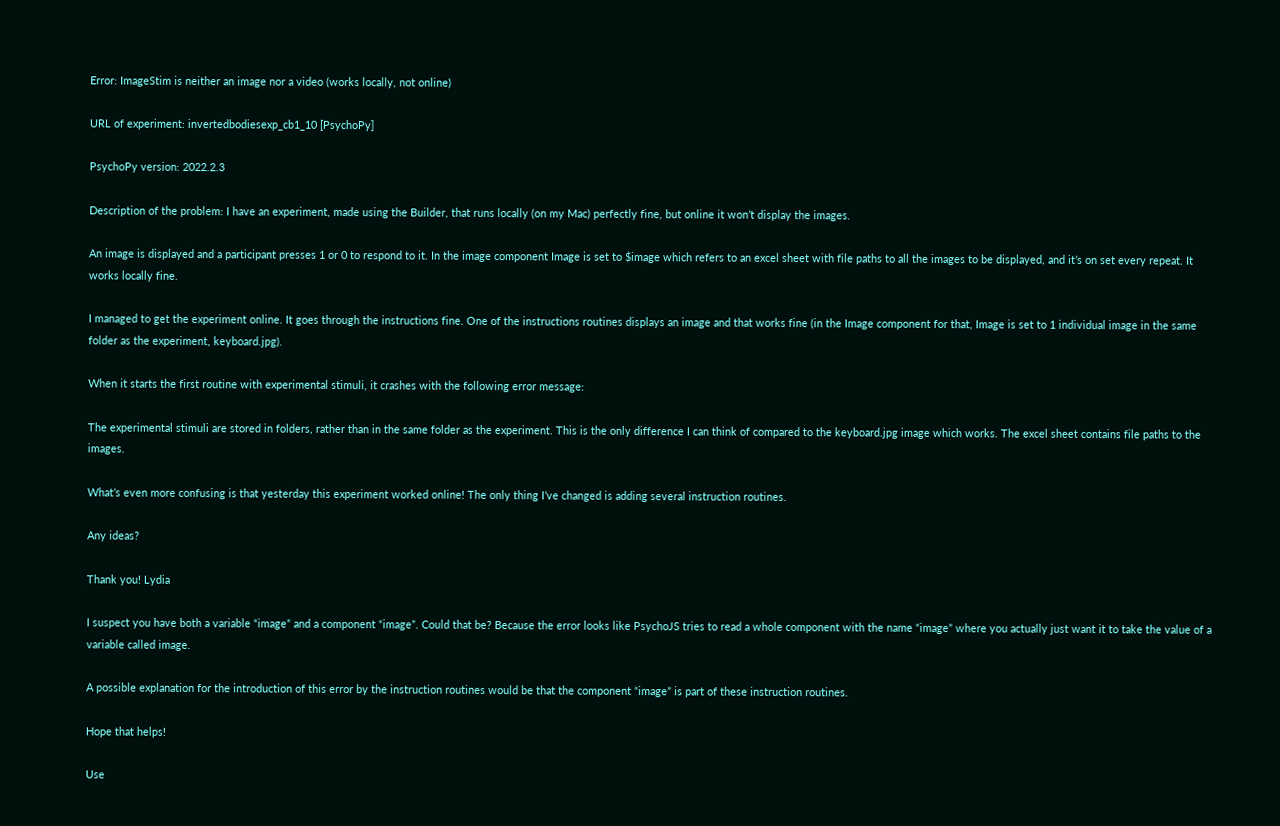Error: ImageStim is neither an image nor a video (works locally, not online)

URL of experiment: invertedbodiesexp_cb1_10 [PsychoPy]

PsychoPy version: 2022.2.3

Description of the problem: I have an experiment, made using the Builder, that runs locally (on my Mac) perfectly fine, but online it won’t display the images.

An image is displayed and a participant presses 1 or 0 to respond to it. In the image component Image is set to $image which refers to an excel sheet with file paths to all the images to be displayed, and it’s on set every repeat. It works locally fine.

I managed to get the experiment online. It goes through the instructions fine. One of the instructions routines displays an image and that works fine (in the Image component for that, Image is set to 1 individual image in the same folder as the experiment, keyboard.jpg).

When it starts the first routine with experimental stimuli, it crashes with the following error message:

The experimental stimuli are stored in folders, rather than in the same folder as the experiment. This is the only difference I can think of compared to the keyboard.jpg image which works. The excel sheet contains file paths to the images.

What’s even more confusing is that yesterday this experiment worked online! The only thing I’ve changed is adding several instruction routines.

Any ideas?

Thank you! Lydia

I suspect you have both a variable “image” and a component “image”. Could that be? Because the error looks like PsychoJS tries to read a whole component with the name “image” where you actually just want it to take the value of a variable called image.

A possible explanation for the introduction of this error by the instruction routines would be that the component “image” is part of these instruction routines.

Hope that helps!

Use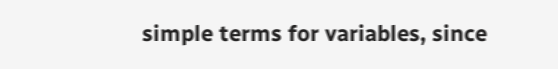simple terms for variables, since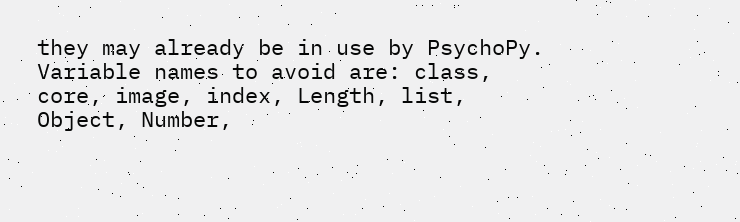they may already be in use by PsychoPy. Variable names to avoid are: class, core, image, index, Length, list, Object, Number,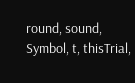round, sound, Symbol, t, thisTrial,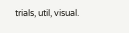trials, util, visual.